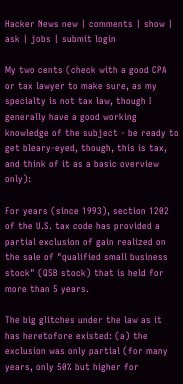Hacker News new | comments | show | ask | jobs | submit login

My two cents (check with a good CPA or tax lawyer to make sure, as my specialty is not tax law, though I generally have a good working knowledge of the subject - be ready to get bleary-eyed, though, this is tax, and think of it as a basic overview only):

For years (since 1993), section 1202 of the U.S. tax code has provided a partial exclusion of gain realized on the sale of "qualified small business stock" (QSB stock) that is held for more than 5 years.

The big glitches under the law as it has heretofore existed: (a) the exclusion was only partial (for many years, only 50% but higher for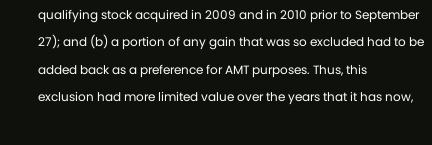qualifying stock acquired in 2009 and in 2010 prior to September 27); and (b) a portion of any gain that was so excluded had to be added back as a preference for AMT purposes. Thus, this exclusion had more limited value over the years that it has now,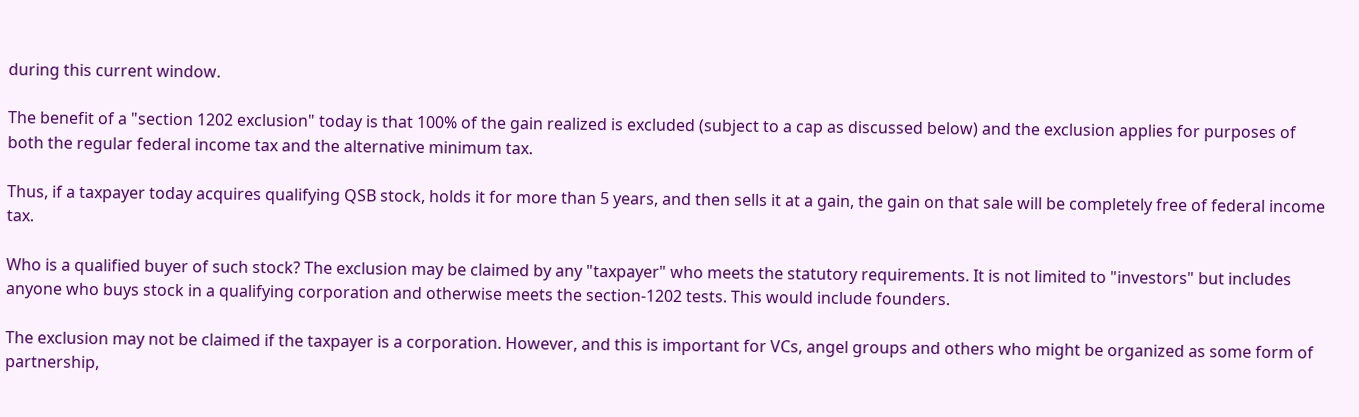during this current window.

The benefit of a "section 1202 exclusion" today is that 100% of the gain realized is excluded (subject to a cap as discussed below) and the exclusion applies for purposes of both the regular federal income tax and the alternative minimum tax.

Thus, if a taxpayer today acquires qualifying QSB stock, holds it for more than 5 years, and then sells it at a gain, the gain on that sale will be completely free of federal income tax.

Who is a qualified buyer of such stock? The exclusion may be claimed by any "taxpayer" who meets the statutory requirements. It is not limited to "investors" but includes anyone who buys stock in a qualifying corporation and otherwise meets the section-1202 tests. This would include founders.

The exclusion may not be claimed if the taxpayer is a corporation. However, and this is important for VCs, angel groups and others who might be organized as some form of partnership,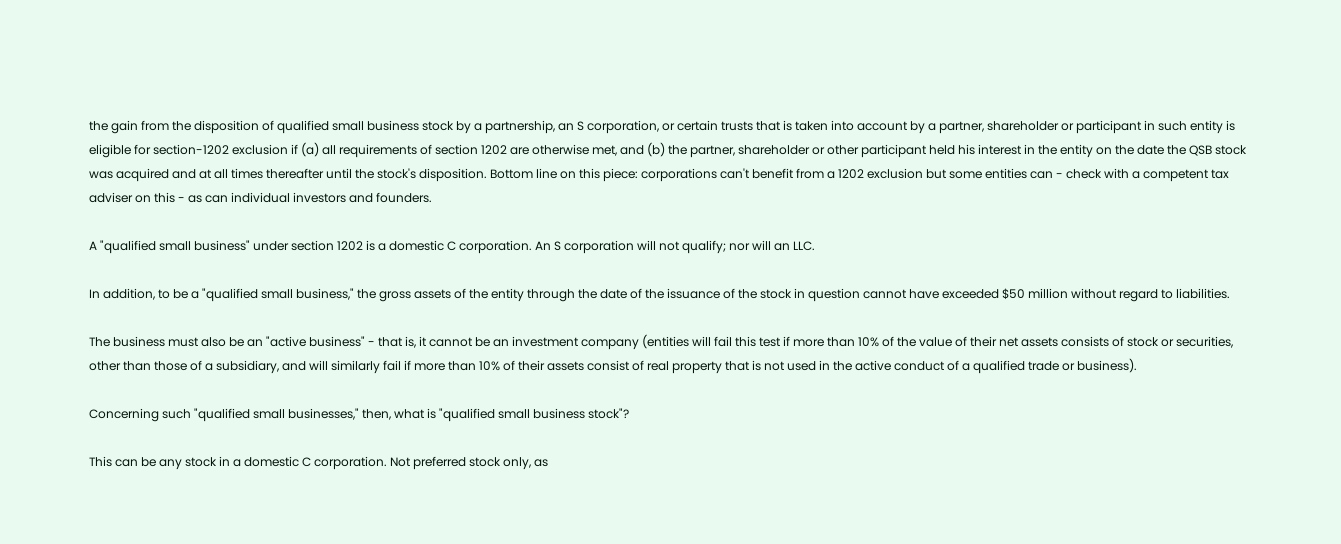the gain from the disposition of qualified small business stock by a partnership, an S corporation, or certain trusts that is taken into account by a partner, shareholder or participant in such entity is eligible for section-1202 exclusion if (a) all requirements of section 1202 are otherwise met, and (b) the partner, shareholder or other participant held his interest in the entity on the date the QSB stock was acquired and at all times thereafter until the stock's disposition. Bottom line on this piece: corporations can't benefit from a 1202 exclusion but some entities can - check with a competent tax adviser on this - as can individual investors and founders.

A "qualified small business" under section 1202 is a domestic C corporation. An S corporation will not qualify; nor will an LLC.

In addition, to be a "qualified small business," the gross assets of the entity through the date of the issuance of the stock in question cannot have exceeded $50 million without regard to liabilities.

The business must also be an "active business" - that is, it cannot be an investment company (entities will fail this test if more than 10% of the value of their net assets consists of stock or securities, other than those of a subsidiary, and will similarly fail if more than 10% of their assets consist of real property that is not used in the active conduct of a qualified trade or business).

Concerning such "qualified small businesses," then, what is "qualified small business stock"?

This can be any stock in a domestic C corporation. Not preferred stock only, as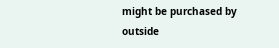might be purchased by outside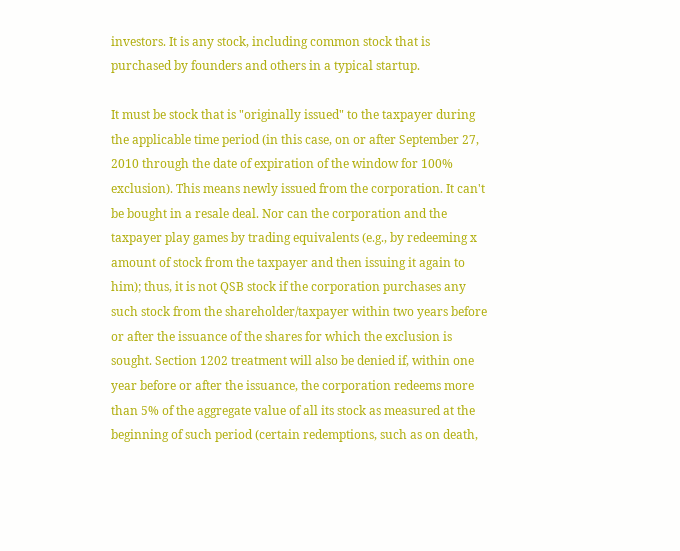investors. It is any stock, including common stock that is purchased by founders and others in a typical startup.

It must be stock that is "originally issued" to the taxpayer during the applicable time period (in this case, on or after September 27, 2010 through the date of expiration of the window for 100% exclusion). This means newly issued from the corporation. It can't be bought in a resale deal. Nor can the corporation and the taxpayer play games by trading equivalents (e.g., by redeeming x amount of stock from the taxpayer and then issuing it again to him); thus, it is not QSB stock if the corporation purchases any such stock from the shareholder/taxpayer within two years before or after the issuance of the shares for which the exclusion is sought. Section 1202 treatment will also be denied if, within one year before or after the issuance, the corporation redeems more than 5% of the aggregate value of all its stock as measured at the beginning of such period (certain redemptions, such as on death,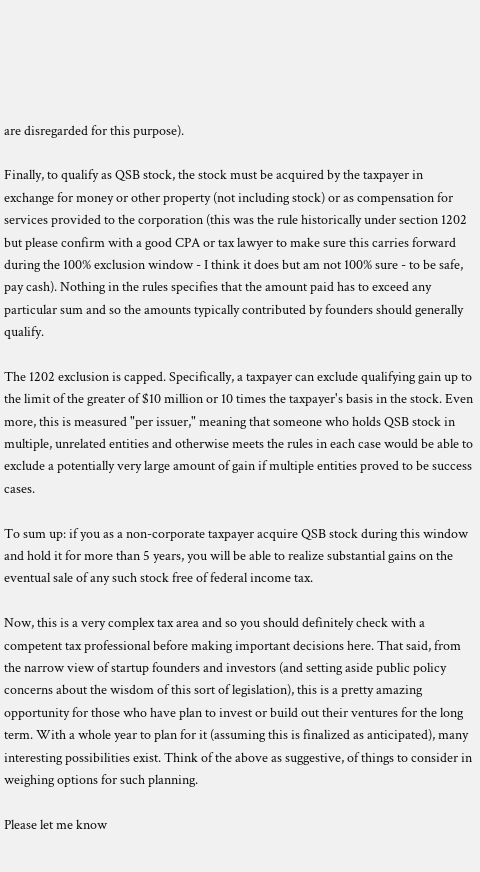are disregarded for this purpose).

Finally, to qualify as QSB stock, the stock must be acquired by the taxpayer in exchange for money or other property (not including stock) or as compensation for services provided to the corporation (this was the rule historically under section 1202 but please confirm with a good CPA or tax lawyer to make sure this carries forward during the 100% exclusion window - I think it does but am not 100% sure - to be safe, pay cash). Nothing in the rules specifies that the amount paid has to exceed any particular sum and so the amounts typically contributed by founders should generally qualify.

The 1202 exclusion is capped. Specifically, a taxpayer can exclude qualifying gain up to the limit of the greater of $10 million or 10 times the taxpayer's basis in the stock. Even more, this is measured "per issuer," meaning that someone who holds QSB stock in multiple, unrelated entities and otherwise meets the rules in each case would be able to exclude a potentially very large amount of gain if multiple entities proved to be success cases.

To sum up: if you as a non-corporate taxpayer acquire QSB stock during this window and hold it for more than 5 years, you will be able to realize substantial gains on the eventual sale of any such stock free of federal income tax.

Now, this is a very complex tax area and so you should definitely check with a competent tax professional before making important decisions here. That said, from the narrow view of startup founders and investors (and setting aside public policy concerns about the wisdom of this sort of legislation), this is a pretty amazing opportunity for those who have plan to invest or build out their ventures for the long term. With a whole year to plan for it (assuming this is finalized as anticipated), many interesting possibilities exist. Think of the above as suggestive, of things to consider in weighing options for such planning.

Please let me know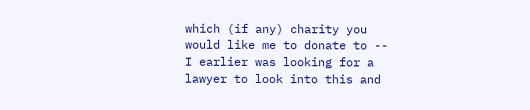which (if any) charity you would like me to donate to -- I earlier was looking for a lawyer to look into this and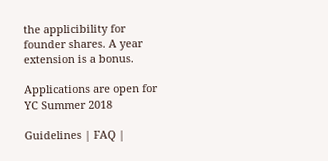the applicibility for founder shares. A year extension is a bonus.

Applications are open for YC Summer 2018

Guidelines | FAQ |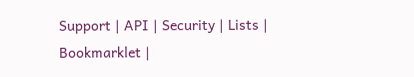Support | API | Security | Lists | Bookmarklet |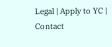Legal | Apply to YC | Contact